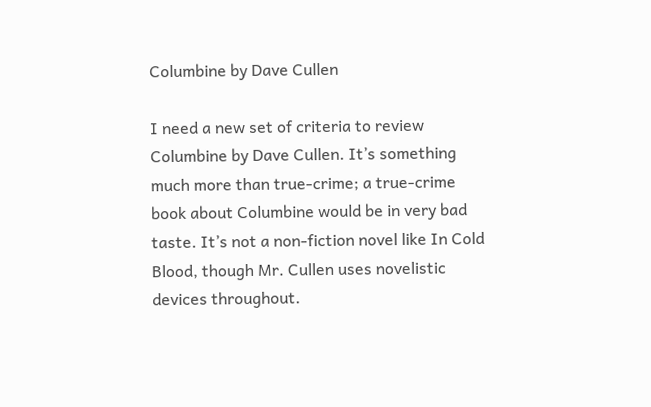Columbine by Dave Cullen

I need a new set of criteria to review Columbine by Dave Cullen. It’s something much more than true-crime; a true-crime book about Columbine would be in very bad taste. It’s not a non-fiction novel like In Cold Blood, though Mr. Cullen uses novelistic devices throughout.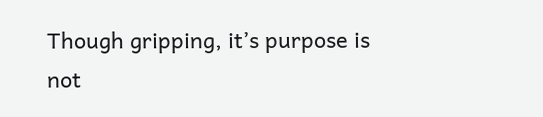Though gripping, it’s purpose is not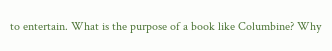to entertain. What is the purpose of a book like Columbine? Why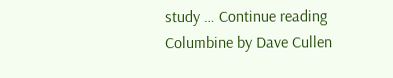study … Continue reading Columbine by Dave Cullen